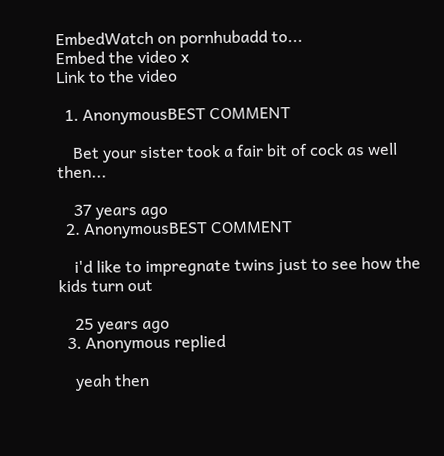EmbedWatch on pornhubadd to...
Embed the video x
Link to the video

  1. AnonymousBEST COMMENT

    Bet your sister took a fair bit of cock as well then...

    37 years ago
  2. AnonymousBEST COMMENT

    i'd like to impregnate twins just to see how the kids turn out

    25 years ago
  3. Anonymous replied

    yeah then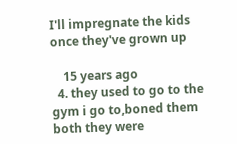I'll impregnate the kids once they've grown up

    15 years ago
  4. they used to go to the gym i go to,boned them both they were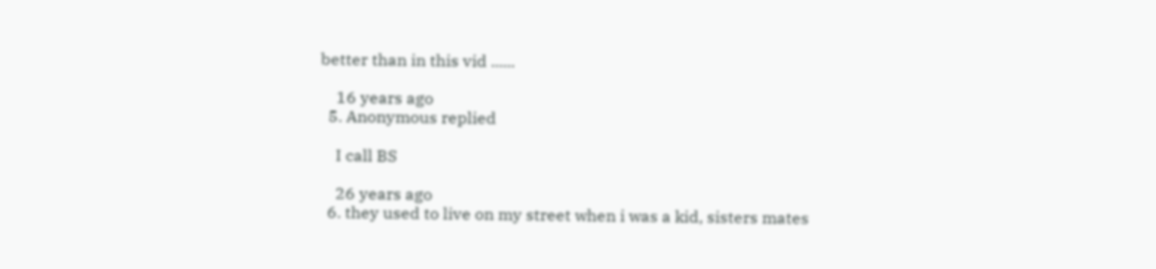better than in this vid ......

    16 years ago
  5. Anonymous replied

    I call BS

    26 years ago
  6. they used to live on my street when i was a kid, sisters mates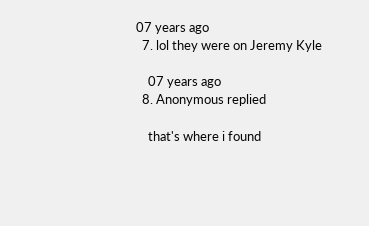07 years ago
  7. lol they were on Jeremy Kyle

    07 years ago
  8. Anonymous replied

    that's where i found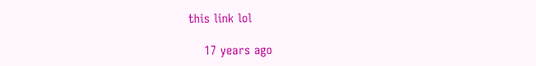this link lol

    17 years ago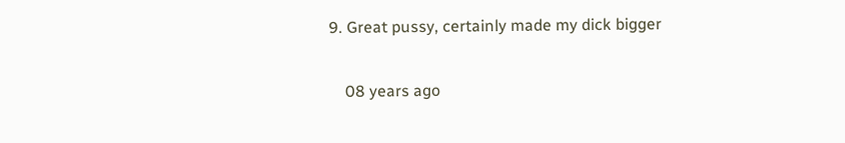9. Great pussy, certainly made my dick bigger

    08 years ago